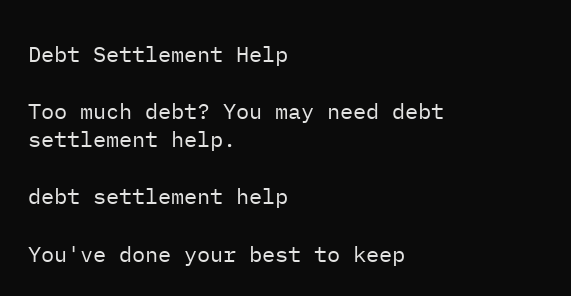Debt Settlement Help

Too much debt? You may need debt settlement help.

debt settlement help

You've done your best to keep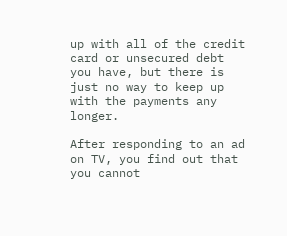up with all of the credit card or unsecured debt you have, but there is just no way to keep up with the payments any longer.

After responding to an ad on TV, you find out that you cannot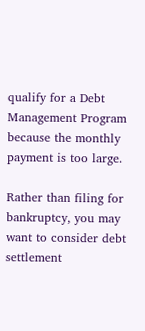qualify for a Debt Management Program because the monthly payment is too large.

Rather than filing for bankruptcy, you may want to consider debt settlement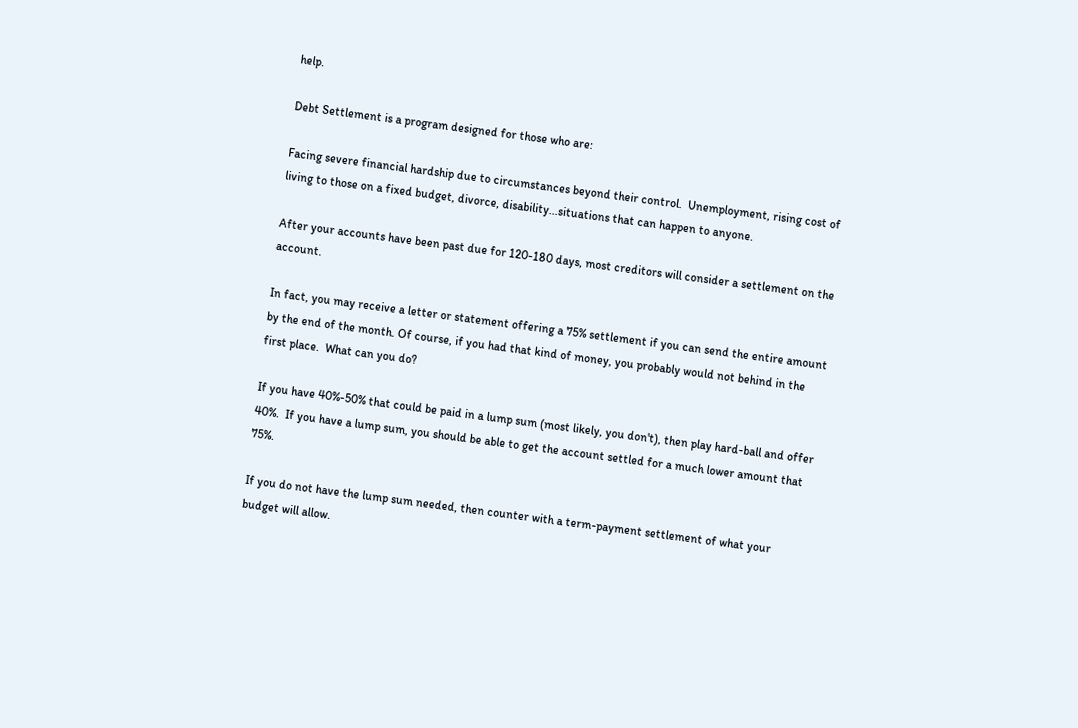help.

Debt Settlement is a program designed for those who are:

Facing severe financial hardship due to circumstances beyond their control.  Unemployment, rising cost of living to those on a fixed budget, divorce, disability...situations that can happen to anyone.

After your accounts have been past due for 120-180 days, most creditors will consider a settlement on the account.

In fact, you may receive a letter or statement offering a 75% settlement if you can send the entire amount by the end of the month. Of course, if you had that kind of money, you probably would not behind in the first place.  What can you do?

If you have 40%-50% that could be paid in a lump sum (most likely, you don't), then play hard-ball and offer 40%.  If you have a lump sum, you should be able to get the account settled for a much lower amount that 75%.

If you do not have the lump sum needed, then counter with a term-payment settlement of what your budget will allow.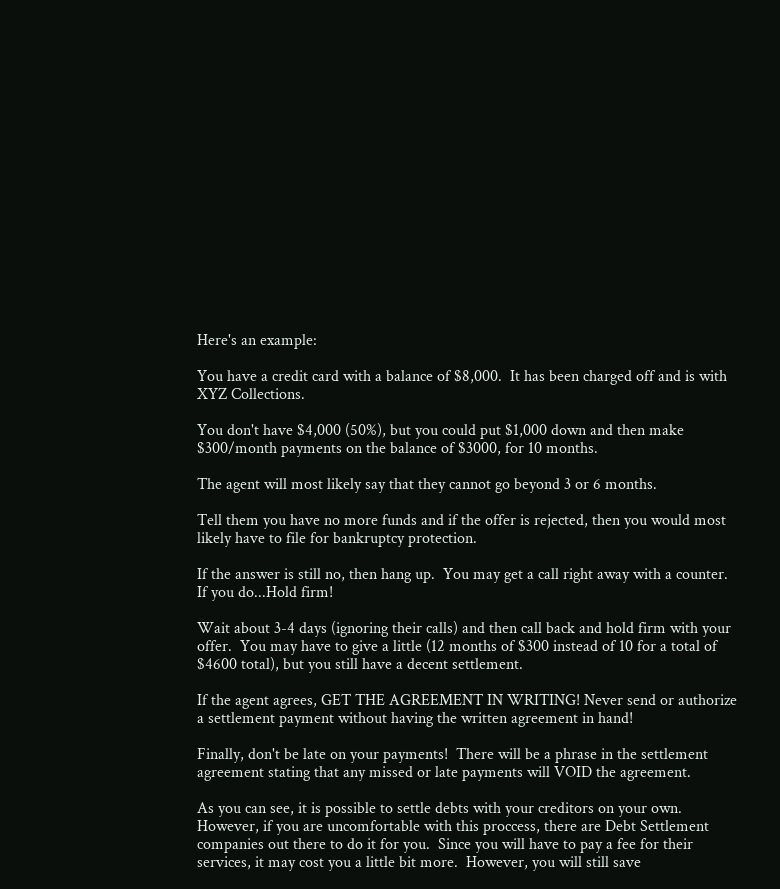Here's an example:

You have a credit card with a balance of $8,000.  It has been charged off and is with XYZ Collections.

You don't have $4,000 (50%), but you could put $1,000 down and then make $300/month payments on the balance of $3000, for 10 months.

The agent will most likely say that they cannot go beyond 3 or 6 months.

Tell them you have no more funds and if the offer is rejected, then you would most likely have to file for bankruptcy protection.

If the answer is still no, then hang up.  You may get a call right away with a counter.  If you do...Hold firm!

Wait about 3-4 days (ignoring their calls) and then call back and hold firm with your offer.  You may have to give a little (12 months of $300 instead of 10 for a total of $4600 total), but you still have a decent settlement.

If the agent agrees, GET THE AGREEMENT IN WRITING! Never send or authorize a settlement payment without having the written agreement in hand!

Finally, don't be late on your payments!  There will be a phrase in the settlement agreement stating that any missed or late payments will VOID the agreement.

As you can see, it is possible to settle debts with your creditors on your own.  However, if you are uncomfortable with this proccess, there are Debt Settlement companies out there to do it for you.  Since you will have to pay a fee for their services, it may cost you a little bit more.  However, you will still save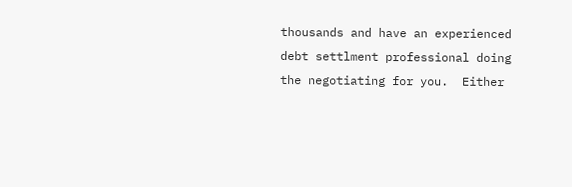thousands and have an experienced debt settlment professional doing the negotiating for you.  Either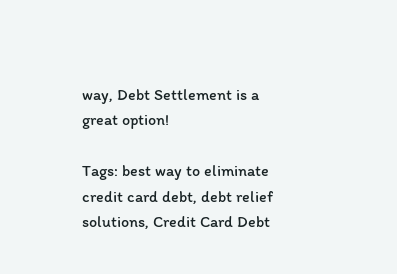way, Debt Settlement is a great option!

Tags: best way to eliminate credit card debt, debt relief solutions, Credit Card Debt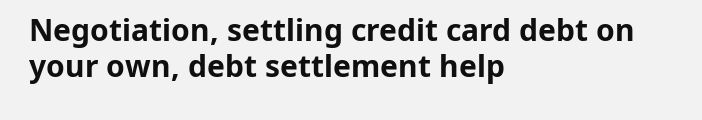Negotiation, settling credit card debt on your own, debt settlement help